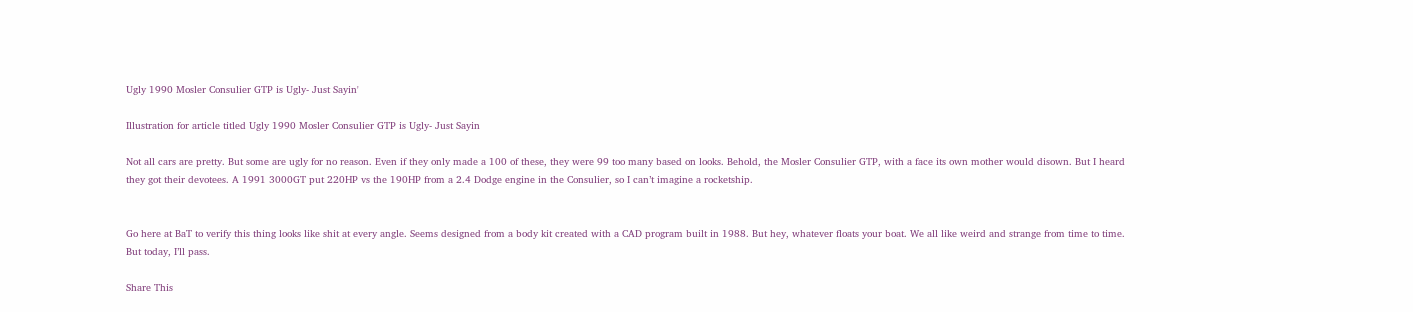Ugly 1990 Mosler Consulier GTP is Ugly- Just Sayin'

Illustration for article titled Ugly 1990 Mosler Consulier GTP is Ugly- Just Sayin

Not all cars are pretty. But some are ugly for no reason. Even if they only made a 100 of these, they were 99 too many based on looks. Behold, the Mosler Consulier GTP, with a face its own mother would disown. But I heard they got their devotees. A 1991 3000GT put 220HP vs the 190HP from a 2.4 Dodge engine in the Consulier, so I can’t imagine a rocketship.


Go here at BaT to verify this thing looks like shit at every angle. Seems designed from a body kit created with a CAD program built in 1988. But hey, whatever floats your boat. We all like weird and strange from time to time. But today, I’ll pass.

Share This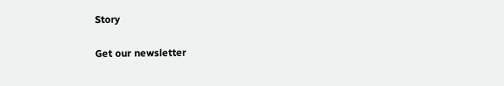Story

Get our newsletter